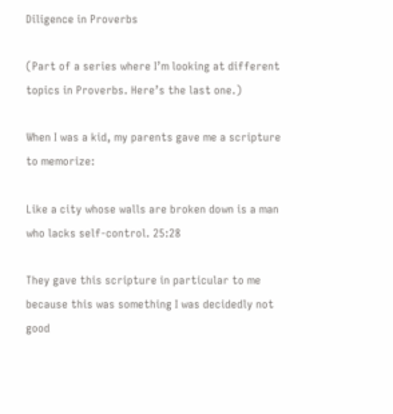Diligence in Proverbs

(Part of a series where I’m looking at different topics in Proverbs. Here’s the last one.)

When I was a kid, my parents gave me a scripture to memorize:

Like a city whose walls are broken down is a man who lacks self-control. 25:28

They gave this scripture in particular to me because this was something I was decidedly not good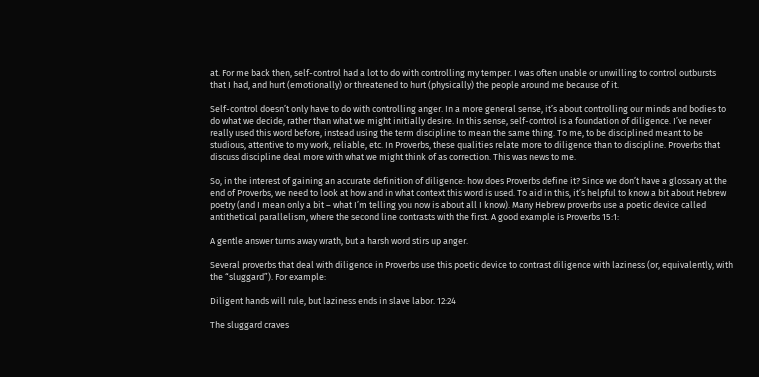at. For me back then, self-control had a lot to do with controlling my temper. I was often unable or unwilling to control outbursts that I had, and hurt (emotionally) or threatened to hurt (physically) the people around me because of it.

Self-control doesn’t only have to do with controlling anger. In a more general sense, it’s about controlling our minds and bodies to do what we decide, rather than what we might initially desire. In this sense, self-control is a foundation of diligence. I’ve never really used this word before, instead using the term discipline to mean the same thing. To me, to be disciplined meant to be studious, attentive to my work, reliable, etc. In Proverbs, these qualities relate more to diligence than to discipline. Proverbs that discuss discipline deal more with what we might think of as correction. This was news to me.

So, in the interest of gaining an accurate definition of diligence: how does Proverbs define it? Since we don’t have a glossary at the end of Proverbs, we need to look at how and in what context this word is used. To aid in this, it’s helpful to know a bit about Hebrew poetry (and I mean only a bit – what I’m telling you now is about all I know). Many Hebrew proverbs use a poetic device called antithetical parallelism, where the second line contrasts with the first. A good example is Proverbs 15:1:

A gentle answer turns away wrath, but a harsh word stirs up anger.

Several proverbs that deal with diligence in Proverbs use this poetic device to contrast diligence with laziness (or, equivalently, with the “sluggard”). For example:

Diligent hands will rule, but laziness ends in slave labor. 12:24

The sluggard craves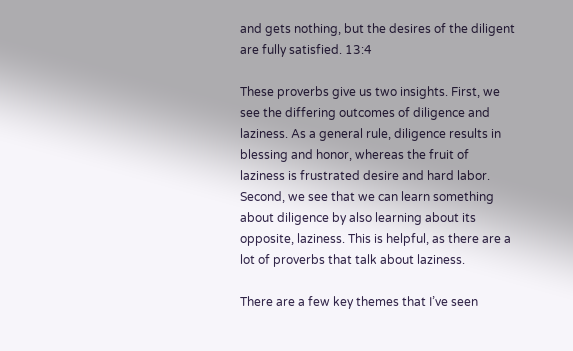and gets nothing, but the desires of the diligent are fully satisfied. 13:4

These proverbs give us two insights. First, we see the differing outcomes of diligence and laziness. As a general rule, diligence results in blessing and honor, whereas the fruit of laziness is frustrated desire and hard labor. Second, we see that we can learn something about diligence by also learning about its opposite, laziness. This is helpful, as there are a lot of proverbs that talk about laziness.

There are a few key themes that I’ve seen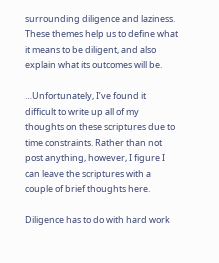surrounding diligence and laziness. These themes help us to define what it means to be diligent, and also explain what its outcomes will be.

…Unfortunately, I’ve found it difficult to write up all of my thoughts on these scriptures due to time constraints. Rather than not post anything, however, I figure I can leave the scriptures with a couple of brief thoughts here.

Diligence has to do with hard work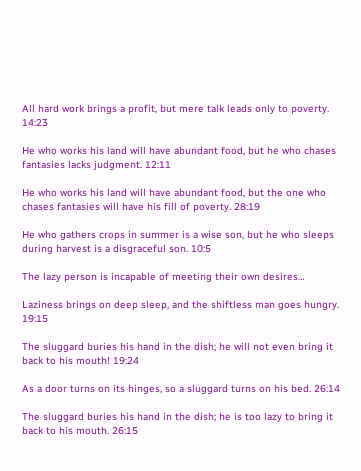All hard work brings a profit, but mere talk leads only to poverty. 14:23

He who works his land will have abundant food, but he who chases fantasies lacks judgment. 12:11

He who works his land will have abundant food, but the one who chases fantasies will have his fill of poverty. 28:19

He who gathers crops in summer is a wise son, but he who sleeps during harvest is a disgraceful son. 10:5

The lazy person is incapable of meeting their own desires…

Laziness brings on deep sleep, and the shiftless man goes hungry. 19:15

The sluggard buries his hand in the dish; he will not even bring it back to his mouth! 19:24

As a door turns on its hinges, so a sluggard turns on his bed. 26:14

The sluggard buries his hand in the dish; he is too lazy to bring it back to his mouth. 26:15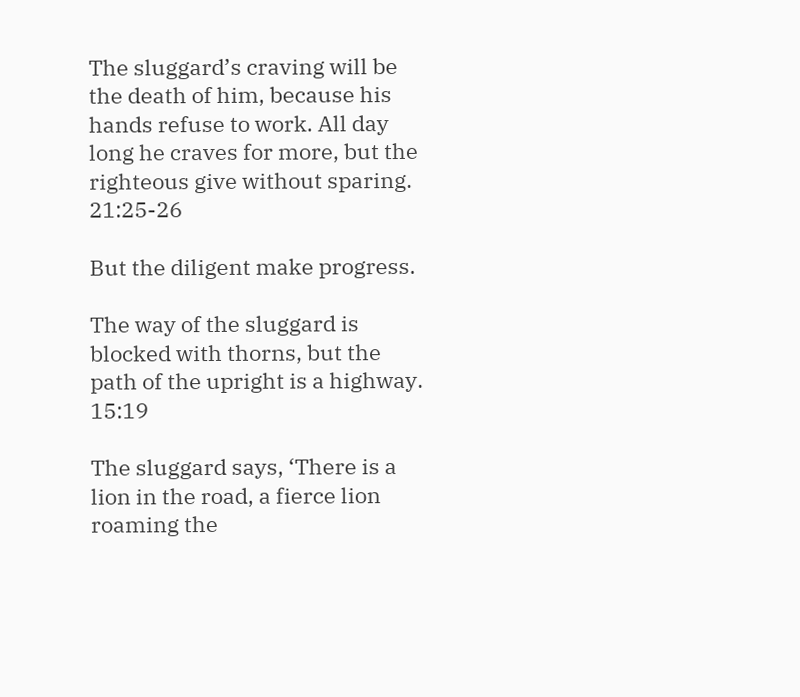The sluggard’s craving will be the death of him, because his hands refuse to work. All day long he craves for more, but the righteous give without sparing. 21:25-26

But the diligent make progress.

The way of the sluggard is blocked with thorns, but the path of the upright is a highway. 15:19

The sluggard says, ‘There is a lion in the road, a fierce lion roaming the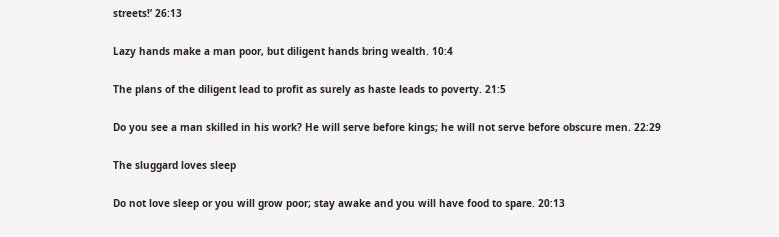streets!’ 26:13

Lazy hands make a man poor, but diligent hands bring wealth. 10:4

The plans of the diligent lead to profit as surely as haste leads to poverty. 21:5

Do you see a man skilled in his work? He will serve before kings; he will not serve before obscure men. 22:29

The sluggard loves sleep

Do not love sleep or you will grow poor; stay awake and you will have food to spare. 20:13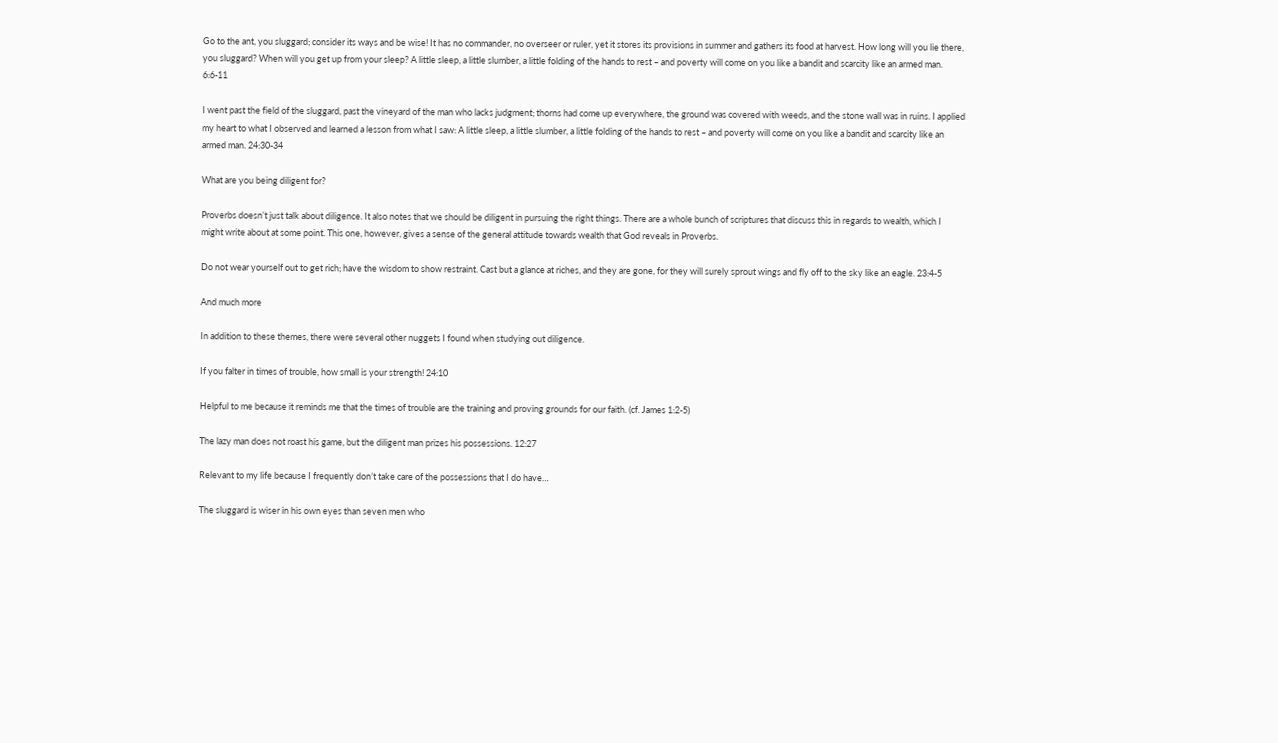Go to the ant, you sluggard; consider its ways and be wise! It has no commander, no overseer or ruler, yet it stores its provisions in summer and gathers its food at harvest. How long will you lie there, you sluggard? When will you get up from your sleep? A little sleep, a little slumber, a little folding of the hands to rest – and poverty will come on you like a bandit and scarcity like an armed man. 6:6-11

I went past the field of the sluggard, past the vineyard of the man who lacks judgment; thorns had come up everywhere, the ground was covered with weeds, and the stone wall was in ruins. I applied my heart to what I observed and learned a lesson from what I saw: A little sleep, a little slumber, a little folding of the hands to rest – and poverty will come on you like a bandit and scarcity like an armed man. 24:30-34

What are you being diligent for?

Proverbs doesn’t just talk about diligence. It also notes that we should be diligent in pursuing the right things. There are a whole bunch of scriptures that discuss this in regards to wealth, which I might write about at some point. This one, however, gives a sense of the general attitude towards wealth that God reveals in Proverbs.

Do not wear yourself out to get rich; have the wisdom to show restraint. Cast but a glance at riches, and they are gone, for they will surely sprout wings and fly off to the sky like an eagle. 23:4-5

And much more

In addition to these themes, there were several other nuggets I found when studying out diligence.

If you falter in times of trouble, how small is your strength! 24:10

Helpful to me because it reminds me that the times of trouble are the training and proving grounds for our faith. (cf. James 1:2-5)

The lazy man does not roast his game, but the diligent man prizes his possessions. 12:27

Relevant to my life because I frequently don’t take care of the possessions that I do have…

The sluggard is wiser in his own eyes than seven men who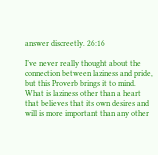answer discreetly. 26:16

I’ve never really thought about the connection between laziness and pride, but this Proverb brings it to mind. What is laziness other than a heart that believes that its own desires and will is more important than any other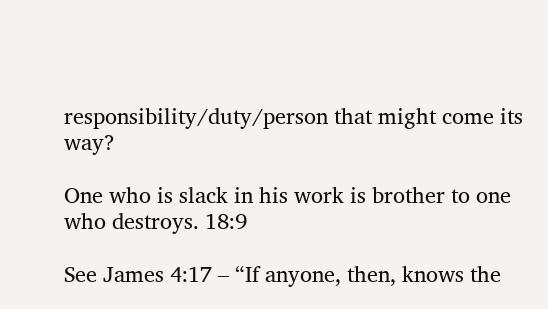responsibility/duty/person that might come its way?

One who is slack in his work is brother to one who destroys. 18:9

See James 4:17 – “If anyone, then, knows the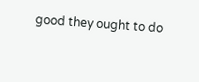good they ought to do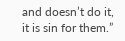and doesn’t do it, it is sin for them.”